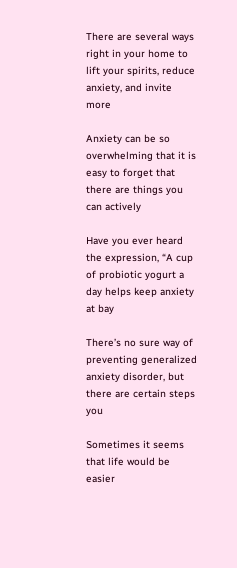There are several ways right in your home to lift your spirits, reduce anxiety, and invite more

Anxiety can be so overwhelming that it is easy to forget that there are things you can actively

Have you ever heard the expression, “A cup of probiotic yogurt a day helps keep anxiety at bay

There’s no sure way of preventing generalized anxiety disorder, but there are certain steps you

Sometimes it seems that life would be easier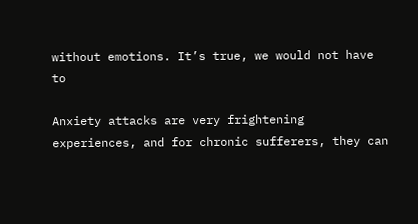without emotions. It’s true, we would not have to

Anxiety attacks are very frightening experiences, and for chronic sufferers, they can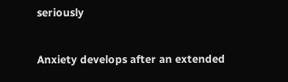seriously

Anxiety develops after an extended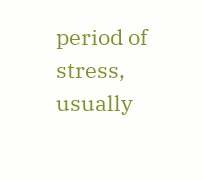period of stress, usually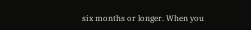six months or longer. When you